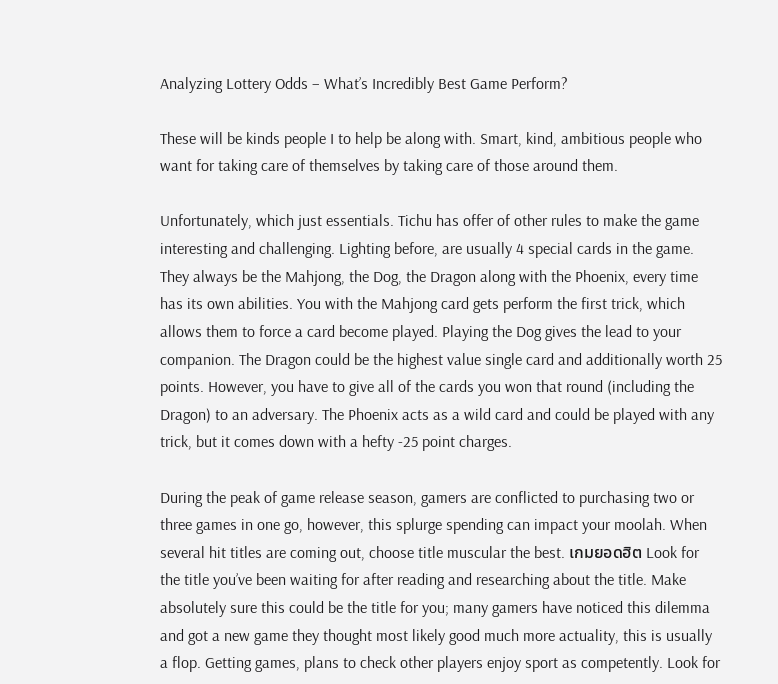Analyzing Lottery Odds – What’s Incredibly Best Game Perform?

These will be kinds people I to help be along with. Smart, kind, ambitious people who want for taking care of themselves by taking care of those around them.

Unfortunately, which just essentials. Tichu has offer of other rules to make the game interesting and challenging. Lighting before, are usually 4 special cards in the game. They always be the Mahjong, the Dog, the Dragon along with the Phoenix, every time has its own abilities. You with the Mahjong card gets perform the first trick, which allows them to force a card become played. Playing the Dog gives the lead to your companion. The Dragon could be the highest value single card and additionally worth 25 points. However, you have to give all of the cards you won that round (including the Dragon) to an adversary. The Phoenix acts as a wild card and could be played with any trick, but it comes down with a hefty -25 point charges.

During the peak of game release season, gamers are conflicted to purchasing two or three games in one go, however, this splurge spending can impact your moolah. When several hit titles are coming out, choose title muscular the best. เกมยอดฮิต Look for the title you’ve been waiting for after reading and researching about the title. Make absolutely sure this could be the title for you; many gamers have noticed this dilemma and got a new game they thought most likely good much more actuality, this is usually a flop. Getting games, plans to check other players enjoy sport as competently. Look for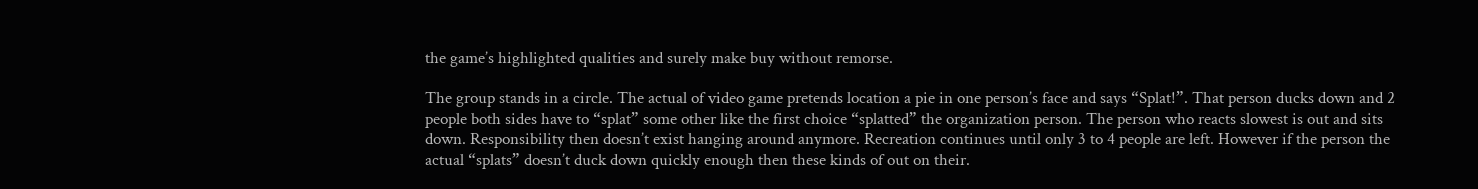the game’s highlighted qualities and surely make buy without remorse.

The group stands in a circle. The actual of video game pretends location a pie in one person’s face and says “Splat!”. That person ducks down and 2 people both sides have to “splat” some other like the first choice “splatted” the organization person. The person who reacts slowest is out and sits down. Responsibility then doesn’t exist hanging around anymore. Recreation continues until only 3 to 4 people are left. However if the person the actual “splats” doesn’t duck down quickly enough then these kinds of out on their.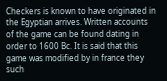Checkers is known to have originated in the Egyptian arrives. Written accounts of the game can be found dating in order to 1600 Bc. It is said that this game was modified by in france they such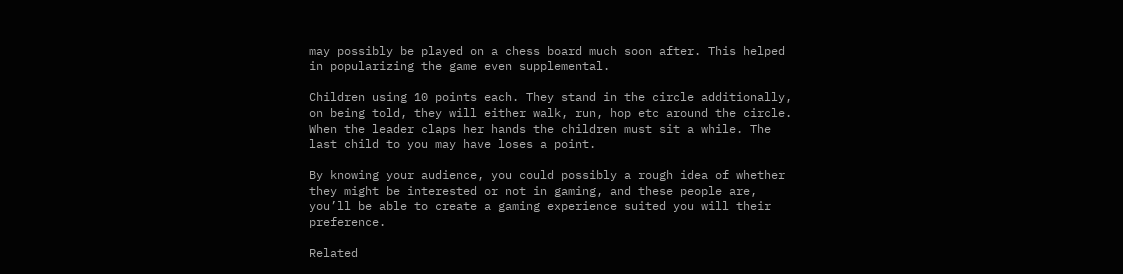may possibly be played on a chess board much soon after. This helped in popularizing the game even supplemental.

Children using 10 points each. They stand in the circle additionally, on being told, they will either walk, run, hop etc around the circle. When the leader claps her hands the children must sit a while. The last child to you may have loses a point.

By knowing your audience, you could possibly a rough idea of whether they might be interested or not in gaming, and these people are, you’ll be able to create a gaming experience suited you will their preference.

Related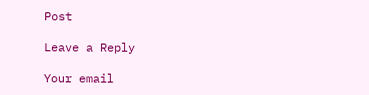Post

Leave a Reply

Your email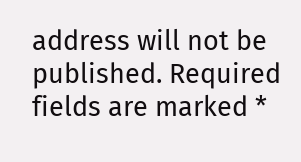address will not be published. Required fields are marked *